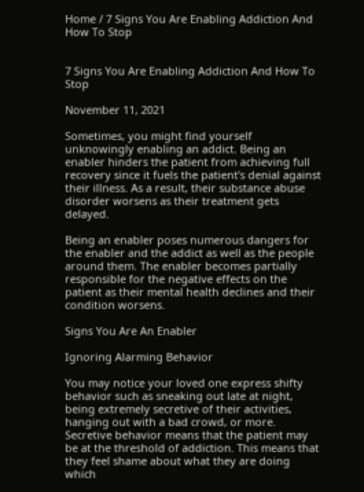Home / 7 Signs You Are Enabling Addiction And How To Stop


7 Signs You Are Enabling Addiction And How To Stop

November 11, 2021

Sometimes, you might find yourself unknowingly enabling an addict. Being an enabler hinders the patient from achieving full recovery since it fuels the patient’s denial against their illness. As a result, their substance abuse disorder worsens as their treatment gets delayed.

Being an enabler poses numerous dangers for the enabler and the addict as well as the people around them. The enabler becomes partially responsible for the negative effects on the patient as their mental health declines and their condition worsens.

Signs You Are An Enabler

Ignoring Alarming Behavior

You may notice your loved one express shifty behavior such as sneaking out late at night, being extremely secretive of their activities, hanging out with a bad crowd, or more. Secretive behavior means that the patient may be at the threshold of addiction. This means that they feel shame about what they are doing which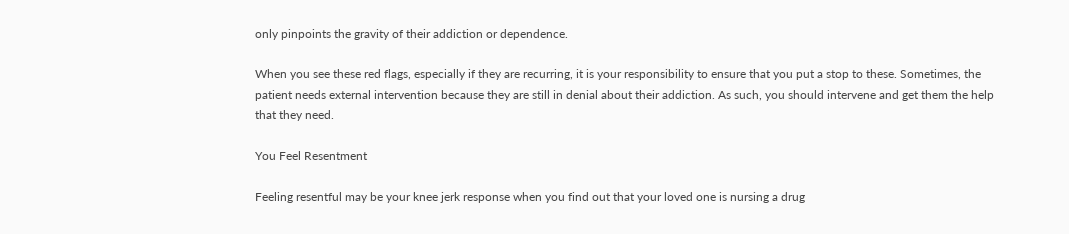only pinpoints the gravity of their addiction or dependence.

When you see these red flags, especially if they are recurring, it is your responsibility to ensure that you put a stop to these. Sometimes, the patient needs external intervention because they are still in denial about their addiction. As such, you should intervene and get them the help that they need.

You Feel Resentment

Feeling resentful may be your knee jerk response when you find out that your loved one is nursing a drug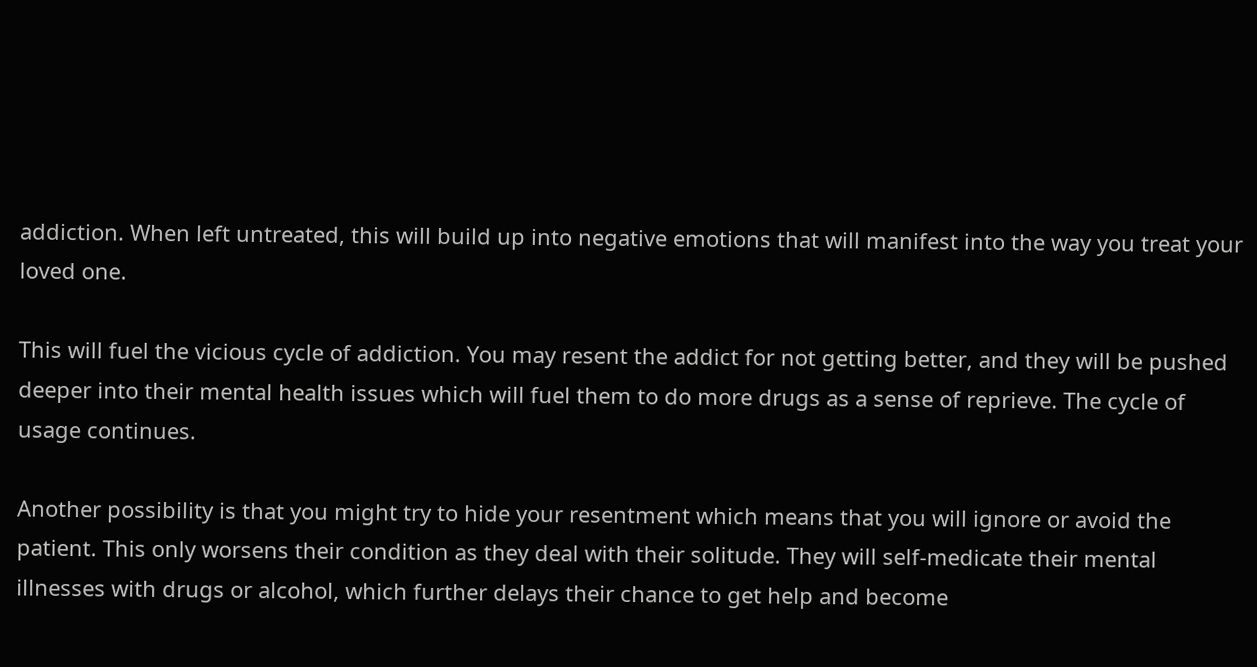addiction. When left untreated, this will build up into negative emotions that will manifest into the way you treat your loved one.

This will fuel the vicious cycle of addiction. You may resent the addict for not getting better, and they will be pushed deeper into their mental health issues which will fuel them to do more drugs as a sense of reprieve. The cycle of usage continues.

Another possibility is that you might try to hide your resentment which means that you will ignore or avoid the patient. This only worsens their condition as they deal with their solitude. They will self-medicate their mental illnesses with drugs or alcohol, which further delays their chance to get help and become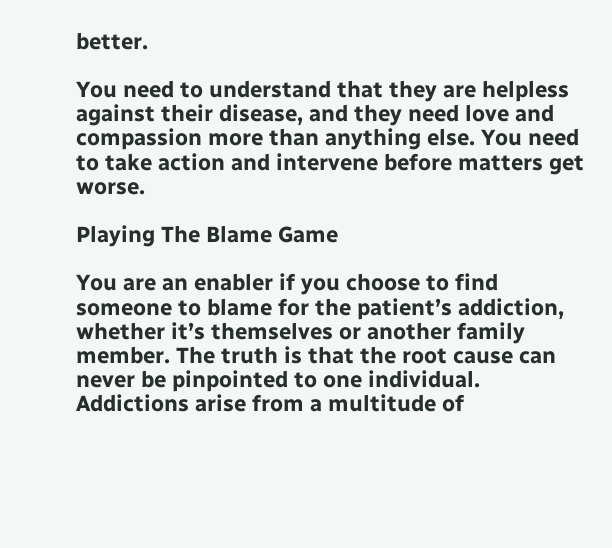better.

You need to understand that they are helpless against their disease, and they need love and compassion more than anything else. You need to take action and intervene before matters get worse.

Playing The Blame Game

You are an enabler if you choose to find someone to blame for the patient’s addiction, whether it’s themselves or another family member. The truth is that the root cause can never be pinpointed to one individual. Addictions arise from a multitude of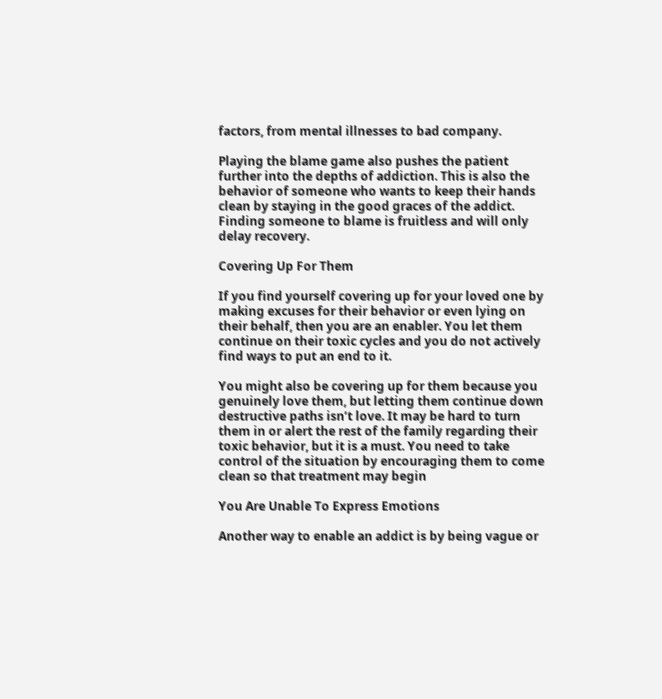factors, from mental illnesses to bad company.

Playing the blame game also pushes the patient further into the depths of addiction. This is also the behavior of someone who wants to keep their hands clean by staying in the good graces of the addict. Finding someone to blame is fruitless and will only delay recovery.

Covering Up For Them

If you find yourself covering up for your loved one by making excuses for their behavior or even lying on their behalf, then you are an enabler. You let them continue on their toxic cycles and you do not actively find ways to put an end to it.

You might also be covering up for them because you genuinely love them, but letting them continue down destructive paths isn’t love. It may be hard to turn them in or alert the rest of the family regarding their toxic behavior, but it is a must. You need to take control of the situation by encouraging them to come clean so that treatment may begin

You Are Unable To Express Emotions

Another way to enable an addict is by being vague or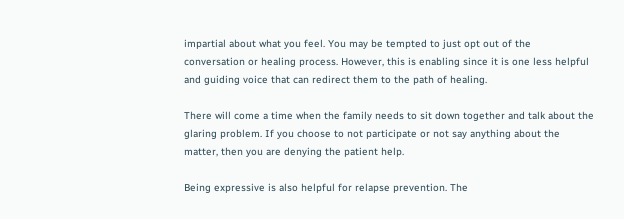impartial about what you feel. You may be tempted to just opt out of the conversation or healing process. However, this is enabling since it is one less helpful and guiding voice that can redirect them to the path of healing.

There will come a time when the family needs to sit down together and talk about the glaring problem. If you choose to not participate or not say anything about the matter, then you are denying the patient help.

Being expressive is also helpful for relapse prevention. The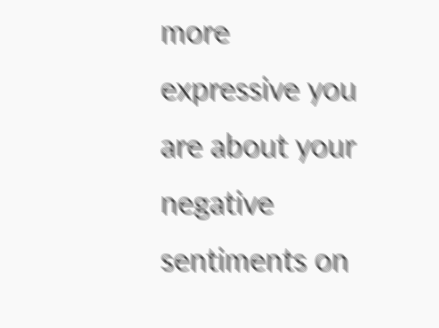more expressive you are about your negative sentiments on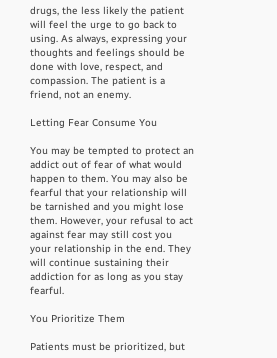drugs, the less likely the patient will feel the urge to go back to using. As always, expressing your thoughts and feelings should be done with love, respect, and compassion. The patient is a friend, not an enemy.

Letting Fear Consume You

You may be tempted to protect an addict out of fear of what would happen to them. You may also be fearful that your relationship will be tarnished and you might lose them. However, your refusal to act against fear may still cost you your relationship in the end. They will continue sustaining their addiction for as long as you stay fearful.

You Prioritize Them

Patients must be prioritized, but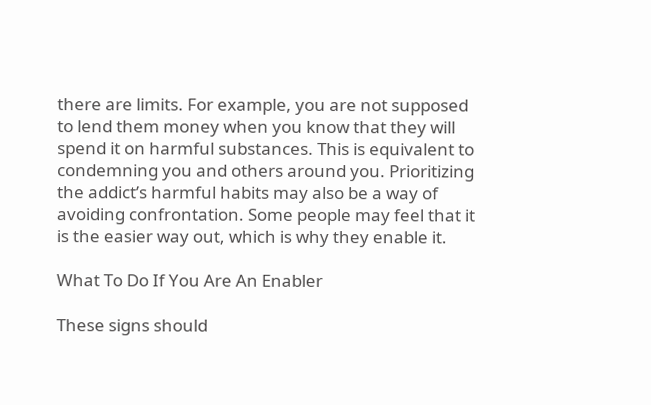there are limits. For example, you are not supposed to lend them money when you know that they will spend it on harmful substances. This is equivalent to condemning you and others around you. Prioritizing the addict’s harmful habits may also be a way of avoiding confrontation. Some people may feel that it is the easier way out, which is why they enable it.

What To Do If You Are An Enabler

These signs should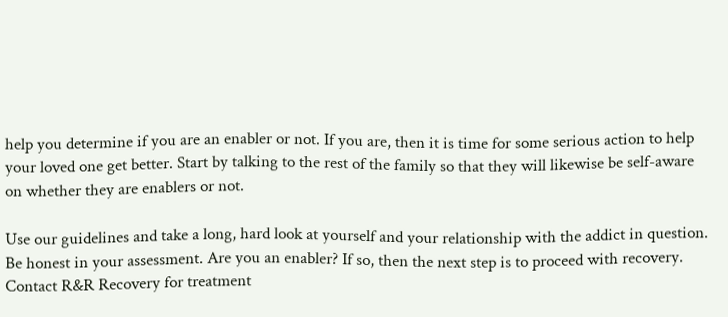help you determine if you are an enabler or not. If you are, then it is time for some serious action to help your loved one get better. Start by talking to the rest of the family so that they will likewise be self-aware on whether they are enablers or not.

Use our guidelines and take a long, hard look at yourself and your relationship with the addict in question. Be honest in your assessment. Are you an enabler? If so, then the next step is to proceed with recovery. Contact R&R Recovery for treatment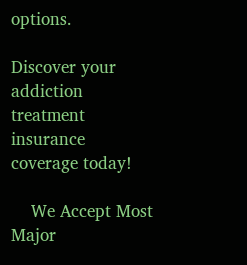options.

Discover your addiction treatment insurance coverage today!

    We Accept Most Major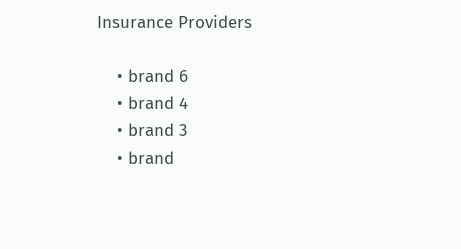Insurance Providers

    • brand 6
    • brand 4
    • brand 3
    • brand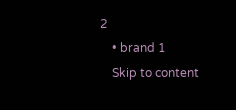2
    • brand 1
    Skip to content